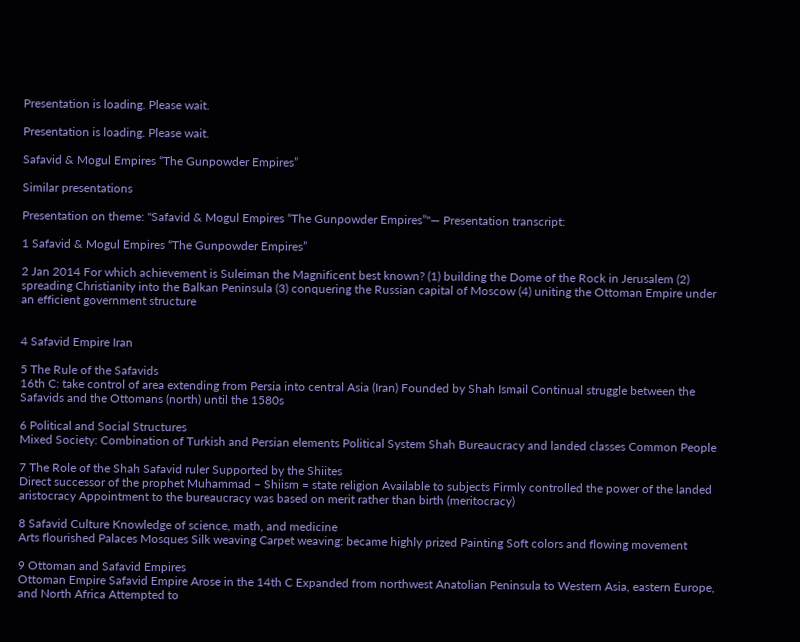Presentation is loading. Please wait.

Presentation is loading. Please wait.

Safavid & Mogul Empires “The Gunpowder Empires”

Similar presentations

Presentation on theme: "Safavid & Mogul Empires “The Gunpowder Empires”"— Presentation transcript:

1 Safavid & Mogul Empires “The Gunpowder Empires”

2 Jan 2014 For which achievement is Suleiman the Magnificent best known? (1) building the Dome of the Rock in Jerusalem (2) spreading Christianity into the Balkan Peninsula (3) conquering the Russian capital of Moscow (4) uniting the Ottoman Empire under an efficient government structure


4 Safavid Empire Iran

5 The Rule of the Safavids
16th C: take control of area extending from Persia into central Asia (Iran) Founded by Shah Ismail Continual struggle between the Safavids and the Ottomans (north) until the 1580s

6 Political and Social Structures
Mixed Society: Combination of Turkish and Persian elements Political System Shah Bureaucracy and landed classes Common People

7 The Role of the Shah Safavid ruler Supported by the Shiites
Direct successor of the prophet Muhammad – Shiism = state religion Available to subjects Firmly controlled the power of the landed aristocracy Appointment to the bureaucracy was based on merit rather than birth (meritocracy)

8 Safavid Culture Knowledge of science, math, and medicine
Arts flourished Palaces Mosques Silk weaving Carpet weaving: became highly prized Painting Soft colors and flowing movement

9 Ottoman and Safavid Empires
Ottoman Empire Safavid Empire Arose in the 14th C Expanded from northwest Anatolian Peninsula to Western Asia, eastern Europe, and North Africa Attempted to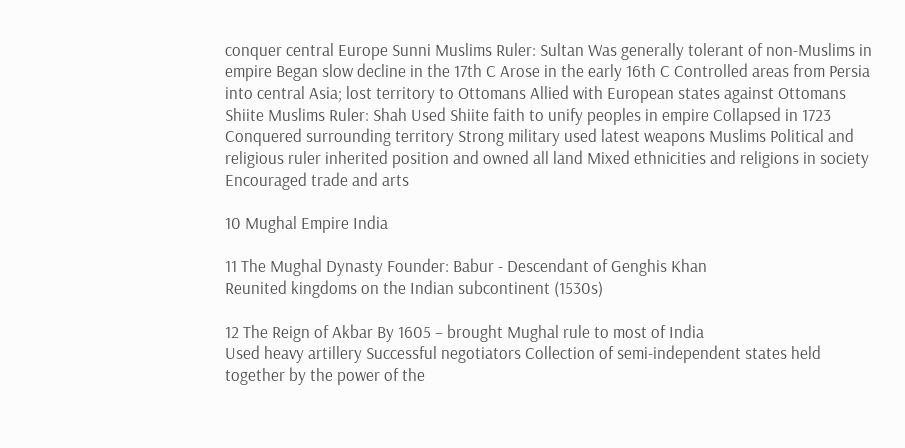conquer central Europe Sunni Muslims Ruler: Sultan Was generally tolerant of non-Muslims in empire Began slow decline in the 17th C Arose in the early 16th C Controlled areas from Persia into central Asia; lost territory to Ottomans Allied with European states against Ottomans Shiite Muslims Ruler: Shah Used Shiite faith to unify peoples in empire Collapsed in 1723 Conquered surrounding territory Strong military used latest weapons Muslims Political and religious ruler inherited position and owned all land Mixed ethnicities and religions in society Encouraged trade and arts

10 Mughal Empire India

11 The Mughal Dynasty Founder: Babur - Descendant of Genghis Khan
Reunited kingdoms on the Indian subcontinent (1530s)

12 The Reign of Akbar By 1605 – brought Mughal rule to most of India
Used heavy artillery Successful negotiators Collection of semi-independent states held together by the power of the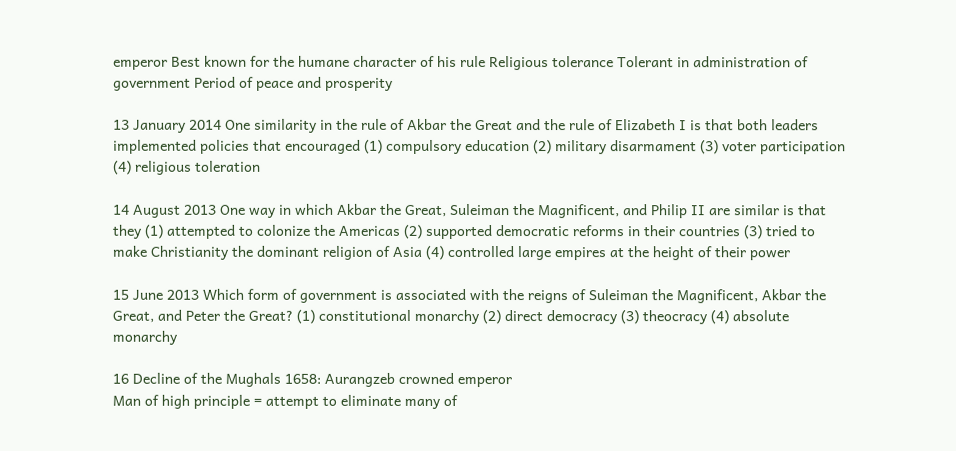emperor Best known for the humane character of his rule Religious tolerance Tolerant in administration of government Period of peace and prosperity

13 January 2014 One similarity in the rule of Akbar the Great and the rule of Elizabeth I is that both leaders implemented policies that encouraged (1) compulsory education (2) military disarmament (3) voter participation (4) religious toleration

14 August 2013 One way in which Akbar the Great, Suleiman the Magnificent, and Philip II are similar is that they (1) attempted to colonize the Americas (2) supported democratic reforms in their countries (3) tried to make Christianity the dominant religion of Asia (4) controlled large empires at the height of their power

15 June 2013 Which form of government is associated with the reigns of Suleiman the Magnificent, Akbar the Great, and Peter the Great? (1) constitutional monarchy (2) direct democracy (3) theocracy (4) absolute monarchy

16 Decline of the Mughals 1658: Aurangzeb crowned emperor
Man of high principle = attempt to eliminate many of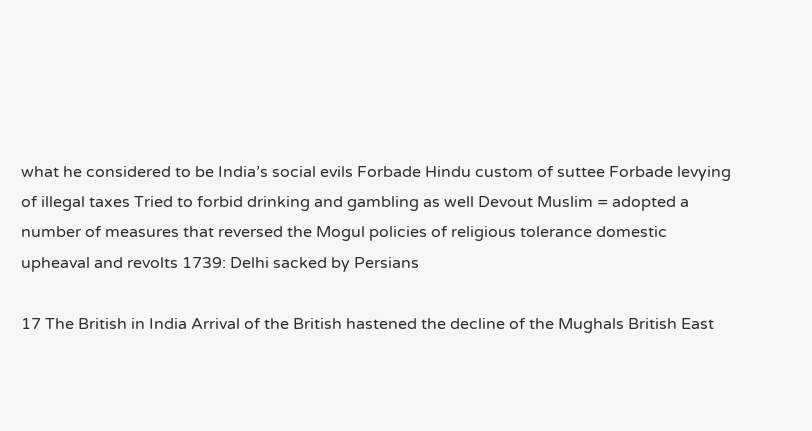what he considered to be India’s social evils Forbade Hindu custom of suttee Forbade levying of illegal taxes Tried to forbid drinking and gambling as well Devout Muslim = adopted a number of measures that reversed the Mogul policies of religious tolerance domestic upheaval and revolts 1739: Delhi sacked by Persians

17 The British in India Arrival of the British hastened the decline of the Mughals British East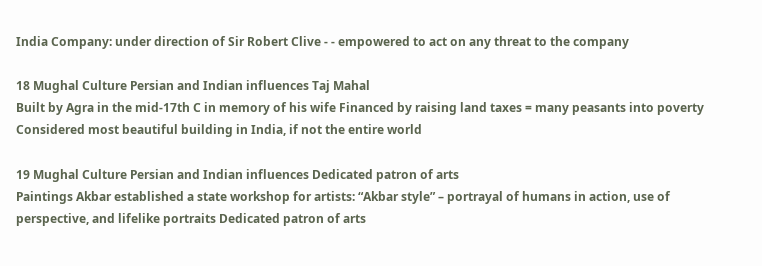India Company: under direction of Sir Robert Clive - - empowered to act on any threat to the company

18 Mughal Culture Persian and Indian influences Taj Mahal
Built by Agra in the mid-17th C in memory of his wife Financed by raising land taxes = many peasants into poverty Considered most beautiful building in India, if not the entire world

19 Mughal Culture Persian and Indian influences Dedicated patron of arts
Paintings Akbar established a state workshop for artists: “Akbar style” – portrayal of humans in action, use of perspective, and lifelike portraits Dedicated patron of arts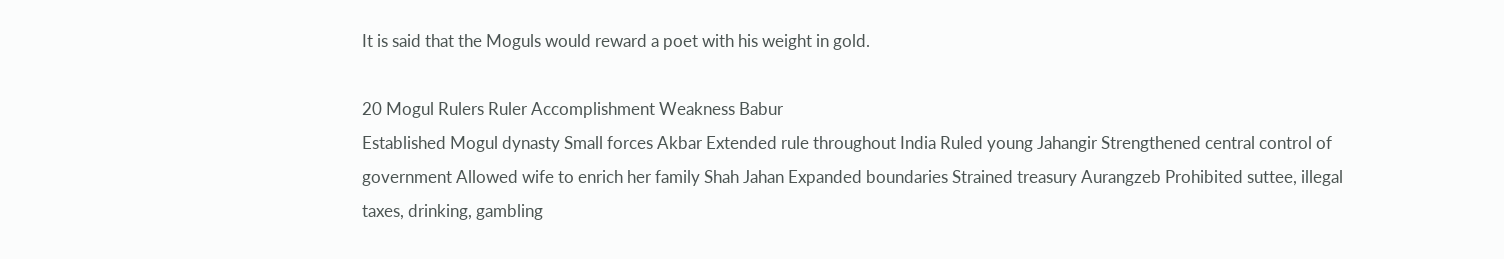It is said that the Moguls would reward a poet with his weight in gold.

20 Mogul Rulers Ruler Accomplishment Weakness Babur
Established Mogul dynasty Small forces Akbar Extended rule throughout India Ruled young Jahangir Strengthened central control of government Allowed wife to enrich her family Shah Jahan Expanded boundaries Strained treasury Aurangzeb Prohibited suttee, illegal taxes, drinking, gambling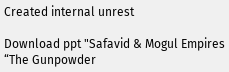Created internal unrest

Download ppt "Safavid & Mogul Empires “The Gunpowder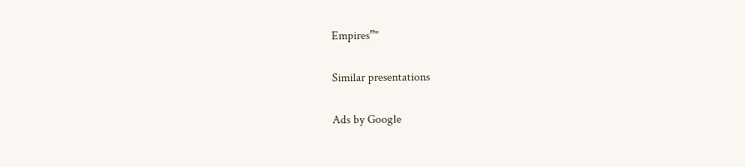Empires”"

Similar presentations

Ads by Google